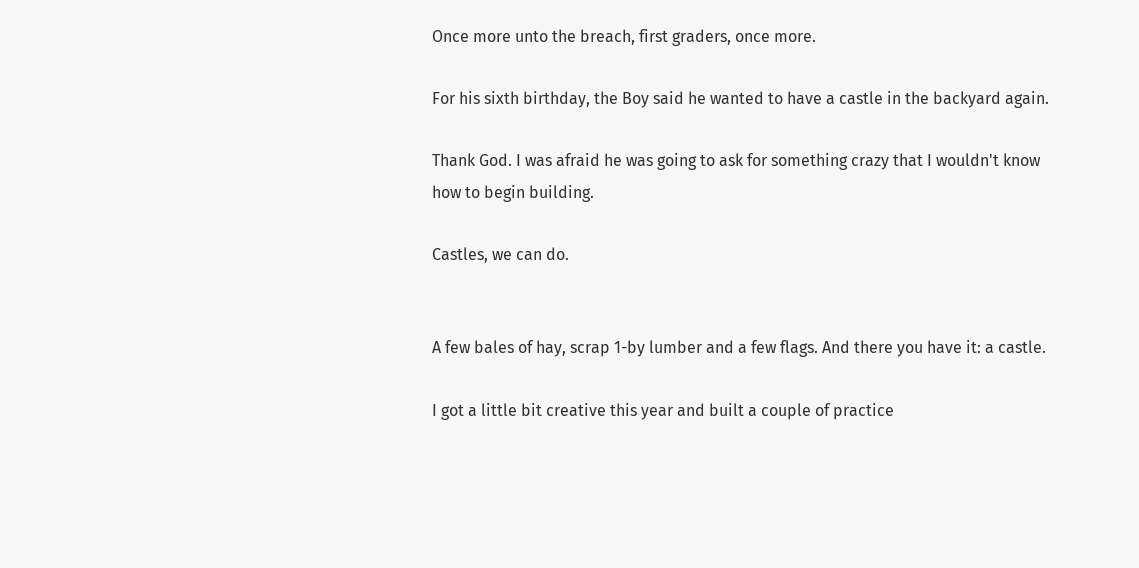Once more unto the breach, first graders, once more.

For his sixth birthday, the Boy said he wanted to have a castle in the backyard again.

Thank God. I was afraid he was going to ask for something crazy that I wouldn't know how to begin building.

Castles, we can do.


A few bales of hay, scrap 1-by lumber and a few flags. And there you have it: a castle.

I got a little bit creative this year and built a couple of practice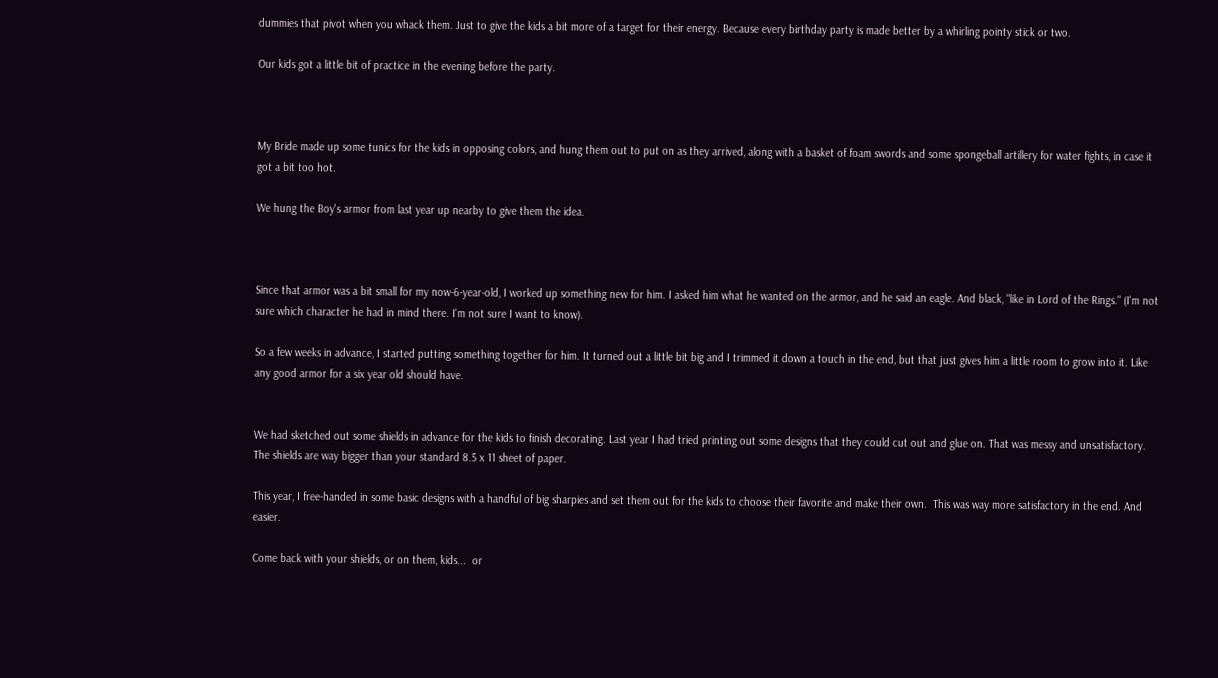dummies that pivot when you whack them. Just to give the kids a bit more of a target for their energy. Because every birthday party is made better by a whirling pointy stick or two.

Our kids got a little bit of practice in the evening before the party.



My Bride made up some tunics for the kids in opposing colors, and hung them out to put on as they arrived, along with a basket of foam swords and some spongeball artillery for water fights, in case it got a bit too hot.

We hung the Boy's armor from last year up nearby to give them the idea.



Since that armor was a bit small for my now-6-year-old, I worked up something new for him. I asked him what he wanted on the armor, and he said an eagle. And black, "like in Lord of the Rings." (I'm not sure which character he had in mind there. I'm not sure I want to know).

So a few weeks in advance, I started putting something together for him. It turned out a little bit big and I trimmed it down a touch in the end, but that just gives him a little room to grow into it. Like any good armor for a six year old should have.


We had sketched out some shields in advance for the kids to finish decorating. Last year I had tried printing out some designs that they could cut out and glue on. That was messy and unsatisfactory. The shields are way bigger than your standard 8.5 x 11 sheet of paper.

This year, I free-handed in some basic designs with a handful of big sharpies and set them out for the kids to choose their favorite and make their own.  This was way more satisfactory in the end. And easier.

Come back with your shields, or on them, kids...  or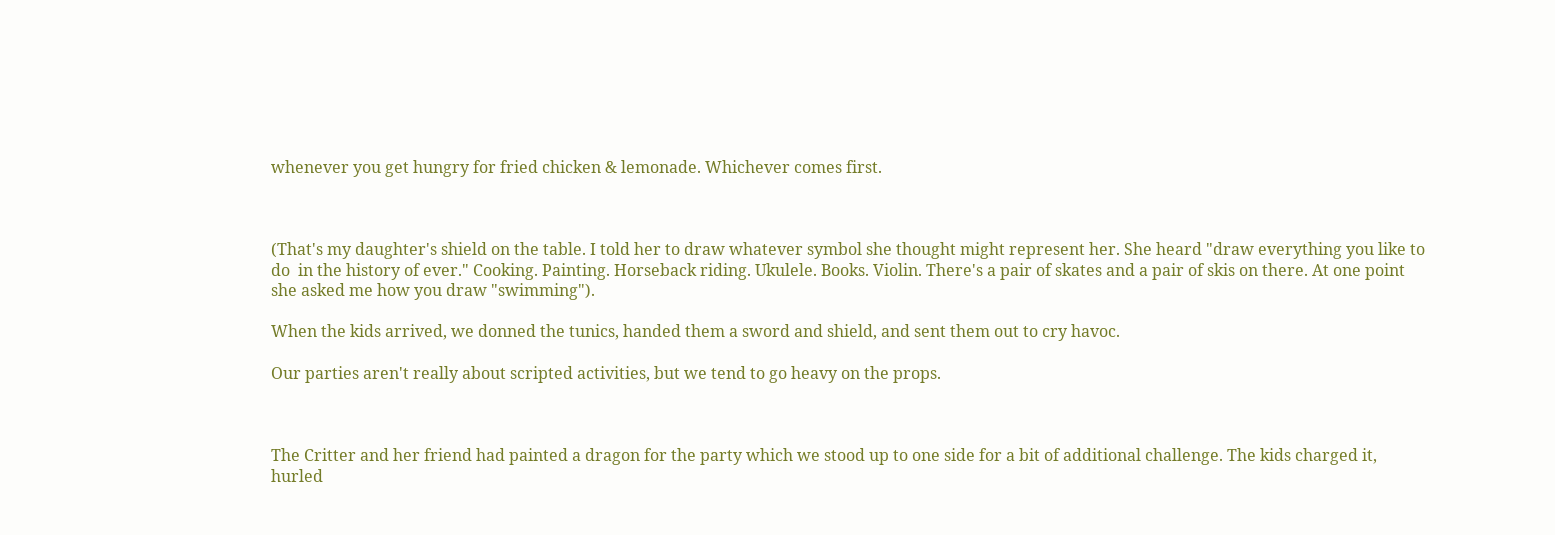whenever you get hungry for fried chicken & lemonade. Whichever comes first.



(That's my daughter's shield on the table. I told her to draw whatever symbol she thought might represent her. She heard "draw everything you like to do  in the history of ever." Cooking. Painting. Horseback riding. Ukulele. Books. Violin. There's a pair of skates and a pair of skis on there. At one point she asked me how you draw "swimming").

When the kids arrived, we donned the tunics, handed them a sword and shield, and sent them out to cry havoc.

Our parties aren't really about scripted activities, but we tend to go heavy on the props.



The Critter and her friend had painted a dragon for the party which we stood up to one side for a bit of additional challenge. The kids charged it, hurled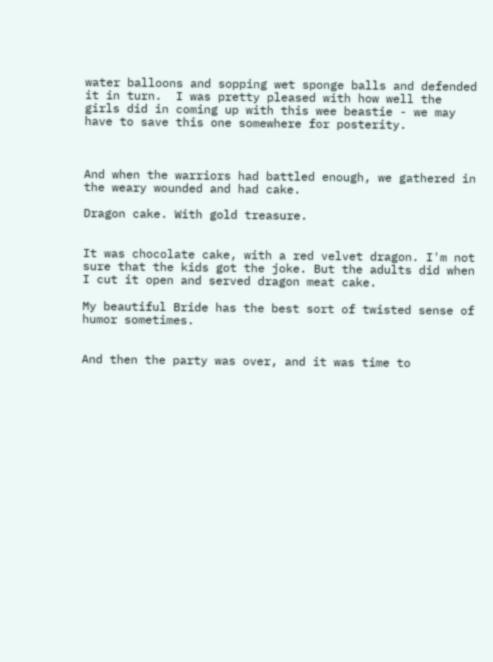water balloons and sopping wet sponge balls and defended it in turn.  I was pretty pleased with how well the girls did in coming up with this wee beastie - we may have to save this one somewhere for posterity.



And when the warriors had battled enough, we gathered in the weary wounded and had cake.

Dragon cake. With gold treasure.


It was chocolate cake, with a red velvet dragon. I'm not sure that the kids got the joke. But the adults did when I cut it open and served dragon meat cake.

My beautiful Bride has the best sort of twisted sense of humor sometimes.


And then the party was over, and it was time to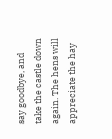say goodbye, and take the castle down again. The hens will appreciate the hay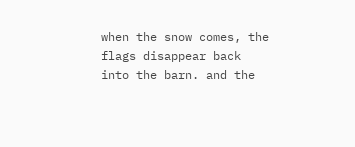when the snow comes, the flags disappear back into the barn. and the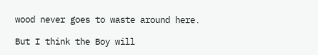wood never goes to waste around here.

But I think the Boy will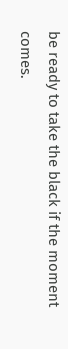be ready to take the black if the moment comes.